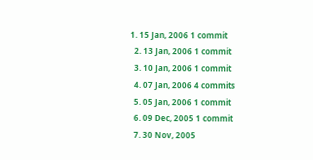1. 15 Jan, 2006 1 commit
  2. 13 Jan, 2006 1 commit
  3. 10 Jan, 2006 1 commit
  4. 07 Jan, 2006 4 commits
  5. 05 Jan, 2006 1 commit
  6. 09 Dec, 2005 1 commit
  7. 30 Nov, 2005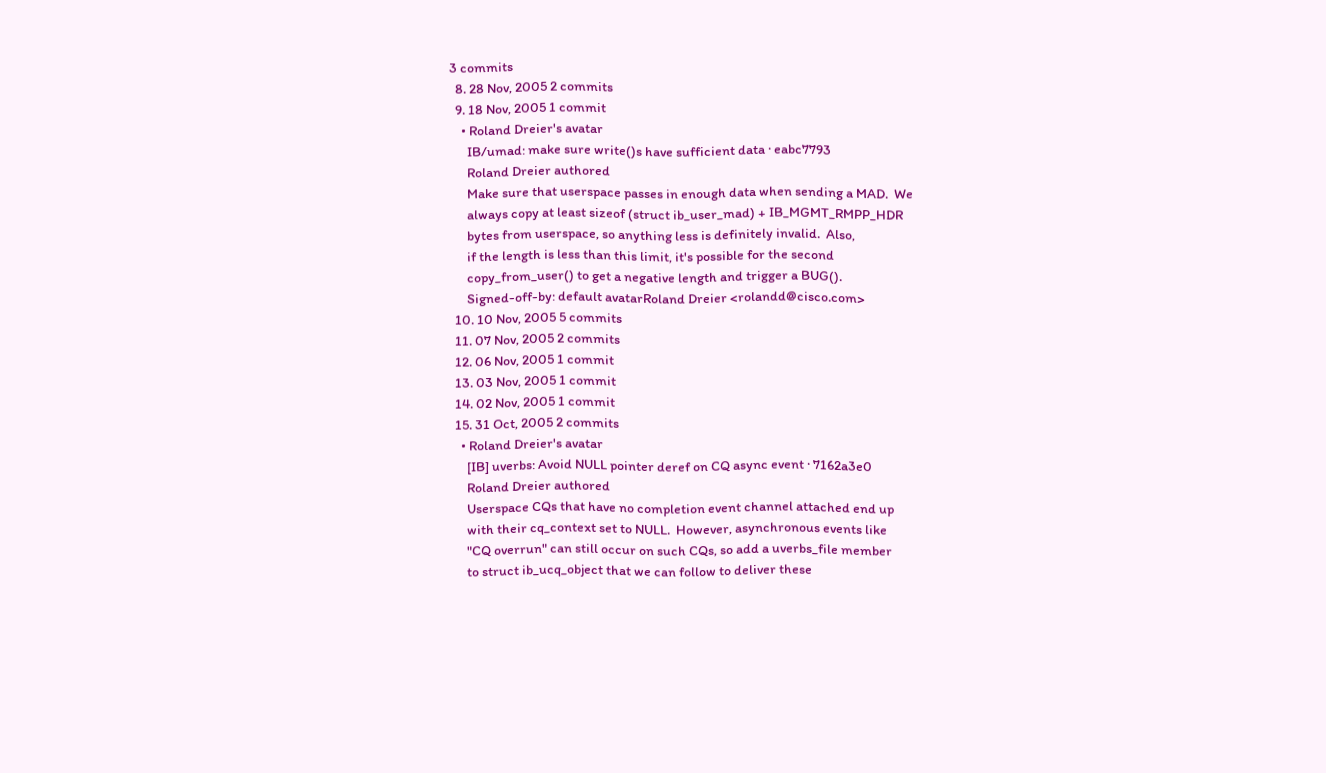3 commits
  8. 28 Nov, 2005 2 commits
  9. 18 Nov, 2005 1 commit
    • Roland Dreier's avatar
      IB/umad: make sure write()s have sufficient data · eabc7793
      Roland Dreier authored
      Make sure that userspace passes in enough data when sending a MAD.  We
      always copy at least sizeof (struct ib_user_mad) + IB_MGMT_RMPP_HDR
      bytes from userspace, so anything less is definitely invalid.  Also,
      if the length is less than this limit, it's possible for the second
      copy_from_user() to get a negative length and trigger a BUG().
      Signed-off-by: default avatarRoland Dreier <rolandd@cisco.com>
  10. 10 Nov, 2005 5 commits
  11. 07 Nov, 2005 2 commits
  12. 06 Nov, 2005 1 commit
  13. 03 Nov, 2005 1 commit
  14. 02 Nov, 2005 1 commit
  15. 31 Oct, 2005 2 commits
    • Roland Dreier's avatar
      [IB] uverbs: Avoid NULL pointer deref on CQ async event · 7162a3e0
      Roland Dreier authored
      Userspace CQs that have no completion event channel attached end up
      with their cq_context set to NULL.  However, asynchronous events like
      "CQ overrun" can still occur on such CQs, so add a uverbs_file member
      to struct ib_ucq_object that we can follow to deliver these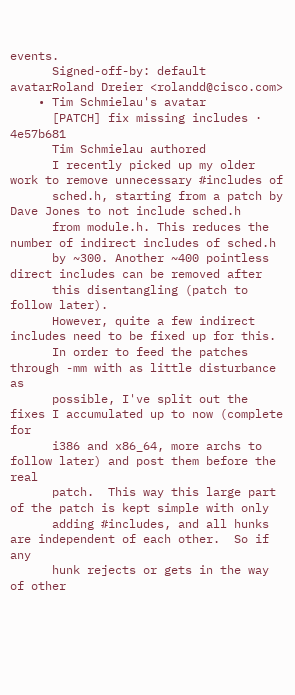events.
      Signed-off-by: default avatarRoland Dreier <rolandd@cisco.com>
    • Tim Schmielau's avatar
      [PATCH] fix missing includes · 4e57b681
      Tim Schmielau authored
      I recently picked up my older work to remove unnecessary #includes of
      sched.h, starting from a patch by Dave Jones to not include sched.h
      from module.h. This reduces the number of indirect includes of sched.h
      by ~300. Another ~400 pointless direct includes can be removed after
      this disentangling (patch to follow later).
      However, quite a few indirect includes need to be fixed up for this.
      In order to feed the patches through -mm with as little disturbance as
      possible, I've split out the fixes I accumulated up to now (complete for
      i386 and x86_64, more archs to follow later) and post them before the real
      patch.  This way this large part of the patch is kept simple with only
      adding #includes, and all hunks are independent of each other.  So if any
      hunk rejects or gets in the way of other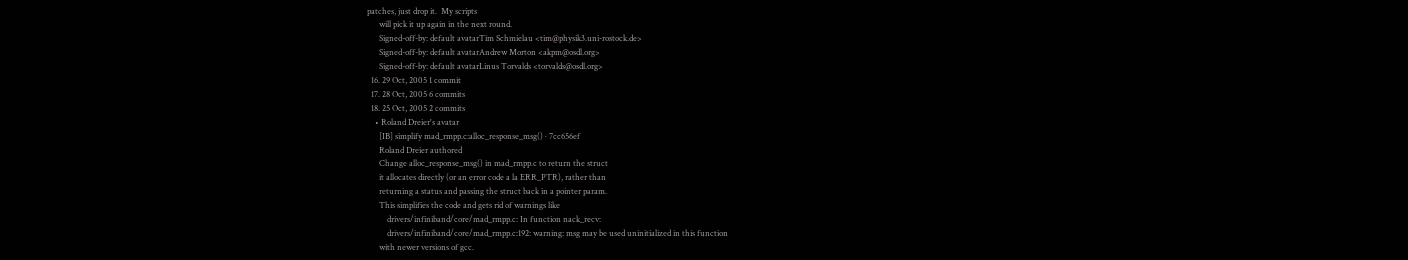patches, just drop it.  My scripts
      will pick it up again in the next round.
      Signed-off-by: default avatarTim Schmielau <tim@physik3.uni-rostock.de>
      Signed-off-by: default avatarAndrew Morton <akpm@osdl.org>
      Signed-off-by: default avatarLinus Torvalds <torvalds@osdl.org>
  16. 29 Oct, 2005 1 commit
  17. 28 Oct, 2005 6 commits
  18. 25 Oct, 2005 2 commits
    • Roland Dreier's avatar
      [IB] simplify mad_rmpp.c:alloc_response_msg() · 7cc656ef
      Roland Dreier authored
      Change alloc_response_msg() in mad_rmpp.c to return the struct
      it allocates directly (or an error code a la ERR_PTR), rather than
      returning a status and passing the struct back in a pointer param.
      This simplifies the code and gets rid of warnings like
          drivers/infiniband/core/mad_rmpp.c: In function nack_recv:
          drivers/infiniband/core/mad_rmpp.c:192: warning: msg may be used uninitialized in this function
      with newer versions of gcc.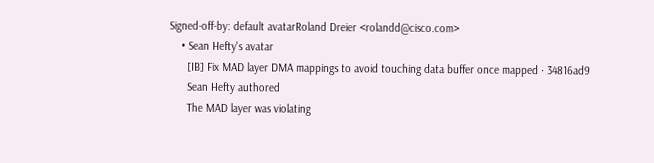Signed-off-by: default avatarRoland Dreier <rolandd@cisco.com>
    • Sean Hefty's avatar
      [IB] Fix MAD layer DMA mappings to avoid touching data buffer once mapped · 34816ad9
      Sean Hefty authored
      The MAD layer was violating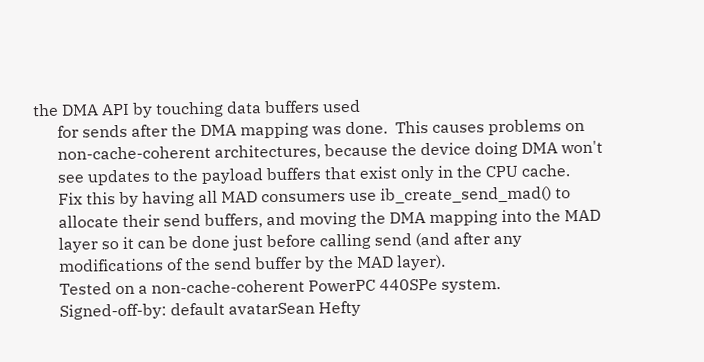the DMA API by touching data buffers used
      for sends after the DMA mapping was done.  This causes problems on
      non-cache-coherent architectures, because the device doing DMA won't
      see updates to the payload buffers that exist only in the CPU cache.
      Fix this by having all MAD consumers use ib_create_send_mad() to
      allocate their send buffers, and moving the DMA mapping into the MAD
      layer so it can be done just before calling send (and after any
      modifications of the send buffer by the MAD layer).
      Tested on a non-cache-coherent PowerPC 440SPe system.
      Signed-off-by: default avatarSean Hefty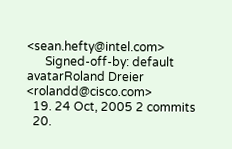<sean.hefty@intel.com>
      Signed-off-by: default avatarRoland Dreier <rolandd@cisco.com>
  19. 24 Oct, 2005 2 commits
  20.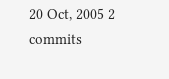20 Oct, 2005 2 commits